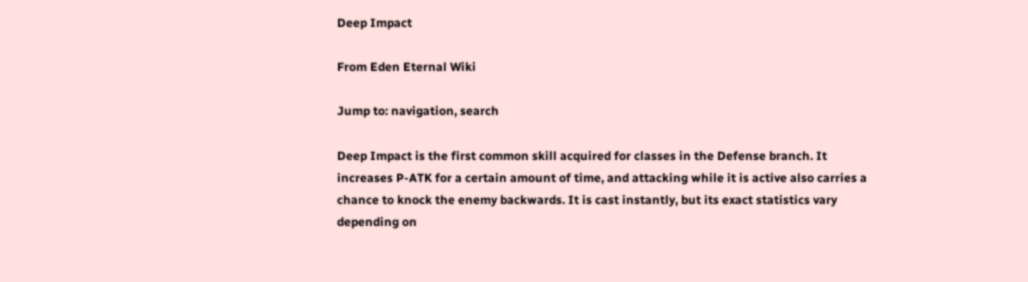Deep Impact

From Eden Eternal Wiki

Jump to: navigation, search

Deep Impact is the first common skill acquired for classes in the Defense branch. It increases P-ATK for a certain amount of time, and attacking while it is active also carries a chance to knock the enemy backwards. It is cast instantly, but its exact statistics vary depending on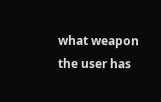what weapon the user has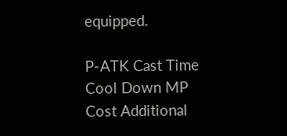equipped.

P-ATK Cast Time Cool Down MP Cost Additional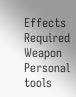Effects Required Weapon
Personal tools